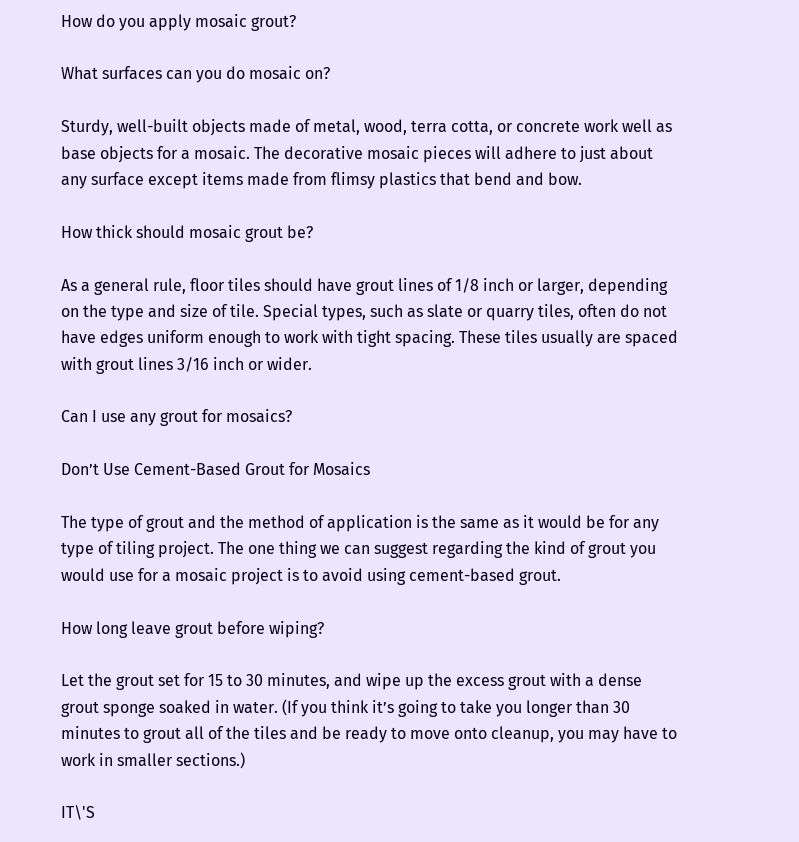How do you apply mosaic grout?

What surfaces can you do mosaic on?

Sturdy, well-built objects made of metal, wood, terra cotta, or concrete work well as base objects for a mosaic. The decorative mosaic pieces will adhere to just about any surface except items made from flimsy plastics that bend and bow.

How thick should mosaic grout be?

As a general rule, floor tiles should have grout lines of 1/8 inch or larger, depending on the type and size of tile. Special types, such as slate or quarry tiles, often do not have edges uniform enough to work with tight spacing. These tiles usually are spaced with grout lines 3/16 inch or wider.

Can I use any grout for mosaics?

Don’t Use Cement-Based Grout for Mosaics

The type of grout and the method of application is the same as it would be for any type of tiling project. The one thing we can suggest regarding the kind of grout you would use for a mosaic project is to avoid using cement-based grout.

How long leave grout before wiping?

Let the grout set for 15 to 30 minutes, and wipe up the excess grout with a dense grout sponge soaked in water. (If you think it’s going to take you longer than 30 minutes to grout all of the tiles and be ready to move onto cleanup, you may have to work in smaller sections.)

IT\'S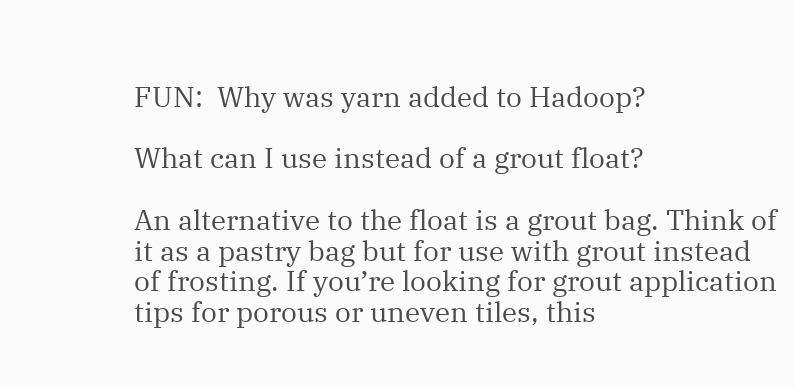FUN:  Why was yarn added to Hadoop?

What can I use instead of a grout float?

An alternative to the float is a grout bag. Think of it as a pastry bag but for use with grout instead of frosting. If you’re looking for grout application tips for porous or uneven tiles, this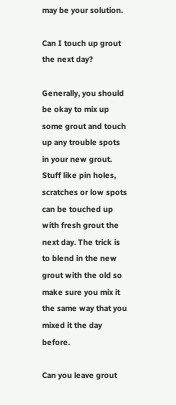may be your solution.

Can I touch up grout the next day?

Generally, you should be okay to mix up some grout and touch up any trouble spots in your new grout. Stuff like pin holes, scratches or low spots can be touched up with fresh grout the next day. The trick is to blend in the new grout with the old so make sure you mix it the same way that you mixed it the day before.

Can you leave grout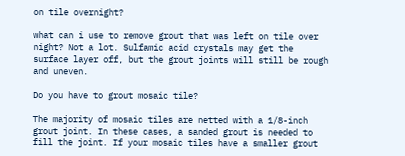on tile overnight?

what can i use to remove grout that was left on tile over night? Not a lot. Sulfamic acid crystals may get the surface layer off, but the grout joints will still be rough and uneven.

Do you have to grout mosaic tile?

The majority of mosaic tiles are netted with a 1/8-inch grout joint. In these cases, a sanded grout is needed to fill the joint. If your mosaic tiles have a smaller grout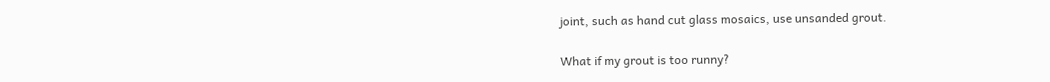joint, such as hand cut glass mosaics, use unsanded grout.

What if my grout is too runny?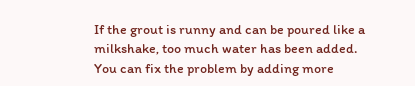If the grout is runny and can be poured like a milkshake, too much water has been added. You can fix the problem by adding more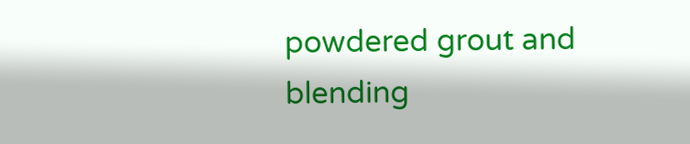powdered grout and blending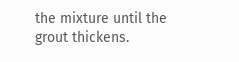the mixture until the grout thickens.